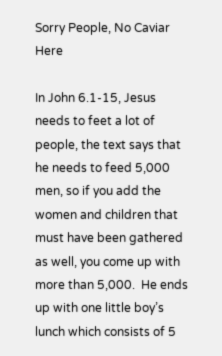Sorry People, No Caviar Here

In John 6.1-15, Jesus needs to feet a lot of people, the text says that he needs to feed 5,000 men, so if you add the women and children that must have been gathered as well, you come up with more than 5,000.  He ends up with one little boy’s lunch which consists of 5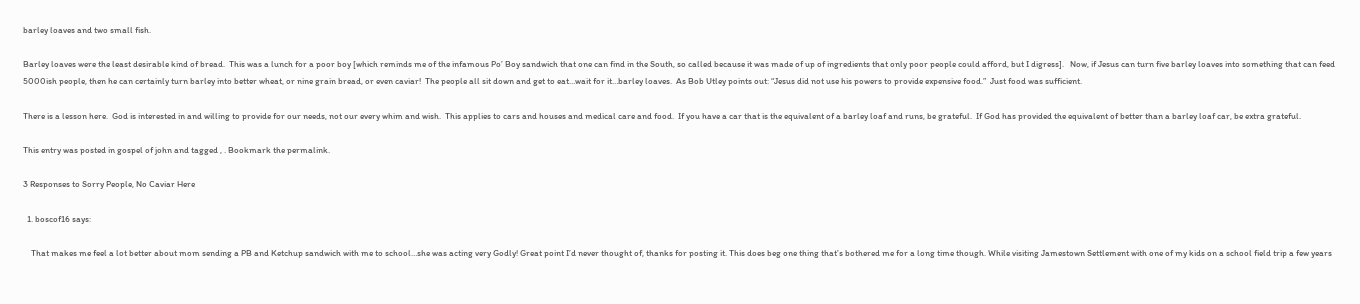barley loaves and two small fish.

Barley loaves were the least desirable kind of bread.  This was a lunch for a poor boy [which reminds me of the infamous Po’ Boy sandwich that one can find in the South, so called because it was made of up of ingredients that only poor people could afford, but I digress].   Now, if Jesus can turn five barley loaves into something that can feed 5000ish people, then he can certainly turn barley into better wheat, or nine grain bread, or even caviar!  The people all sit down and get to eat…wait for it…barley loaves.  As Bob Utley points out: “Jesus did not use his powers to provide expensive food.”  Just food was sufficient.

There is a lesson here.  God is interested in and willing to provide for our needs, not our every whim and wish.  This applies to cars and houses and medical care and food.  If you have a car that is the equivalent of a barley loaf and runs, be grateful.  If God has provided the equivalent of better than a barley loaf car, be extra grateful.

This entry was posted in gospel of john and tagged , . Bookmark the permalink.

3 Responses to Sorry People, No Caviar Here

  1. boscof16 says:

    That makes me feel a lot better about mom sending a PB and Ketchup sandwich with me to school…she was acting very Godly! Great point I’d never thought of, thanks for posting it. This does beg one thing that’s bothered me for a long time though. While visiting Jamestown Settlement with one of my kids on a school field trip a few years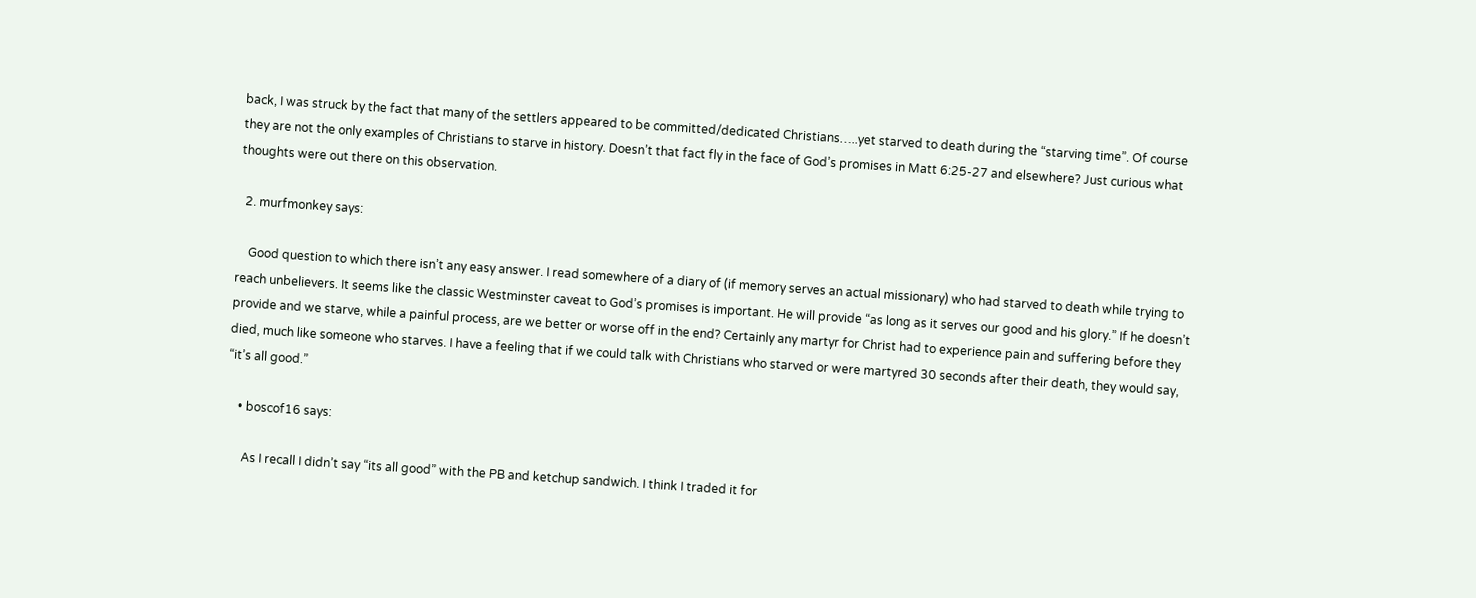back, I was struck by the fact that many of the settlers appeared to be committed/dedicated Christians…..yet starved to death during the “starving time”. Of course they are not the only examples of Christians to starve in history. Doesn’t that fact fly in the face of God’s promises in Matt 6:25-27 and elsewhere? Just curious what thoughts were out there on this observation.

  2. murfmonkey says:

    Good question to which there isn’t any easy answer. I read somewhere of a diary of (if memory serves an actual missionary) who had starved to death while trying to reach unbelievers. It seems like the classic Westminster caveat to God’s promises is important. He will provide “as long as it serves our good and his glory.” If he doesn’t provide and we starve, while a painful process, are we better or worse off in the end? Certainly any martyr for Christ had to experience pain and suffering before they died, much like someone who starves. I have a feeling that if we could talk with Christians who starved or were martyred 30 seconds after their death, they would say, “it’s all good.”

    • boscof16 says:

      As I recall I didn’t say “its all good” with the PB and ketchup sandwich. I think I traded it for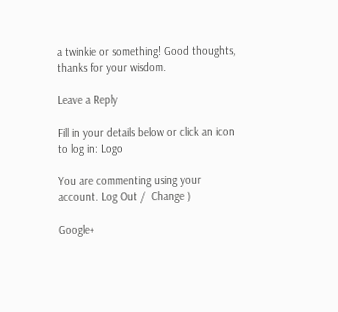a twinkie or something! Good thoughts, thanks for your wisdom.

Leave a Reply

Fill in your details below or click an icon to log in: Logo

You are commenting using your account. Log Out /  Change )

Google+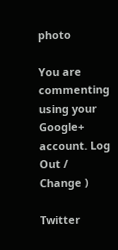photo

You are commenting using your Google+ account. Log Out /  Change )

Twitter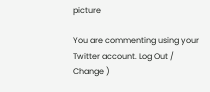picture

You are commenting using your Twitter account. Log Out /  Change )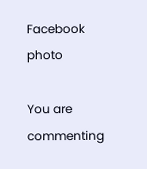Facebook photo

You are commenting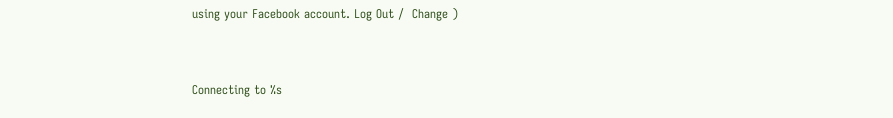using your Facebook account. Log Out /  Change )


Connecting to %s